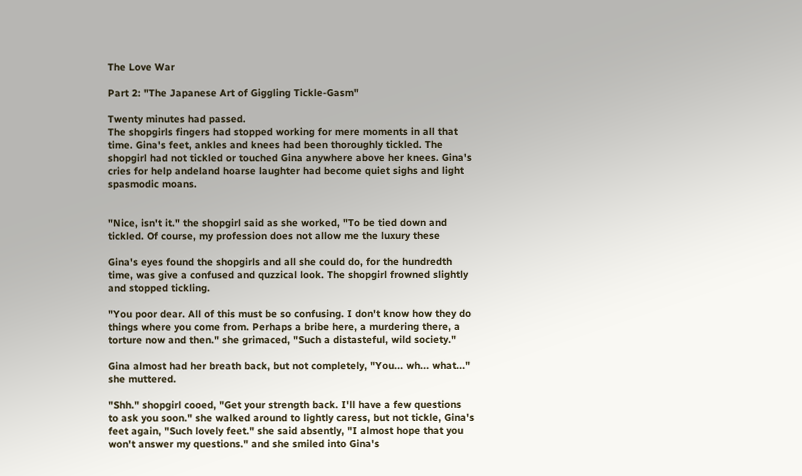The Love War

Part 2: "The Japanese Art of Giggling Tickle-Gasm"

Twenty minutes had passed.
The shopgirls fingers had stopped working for mere moments in all that
time. Gina's feet, ankles and knees had been thoroughly tickled. The
shopgirl had not tickled or touched Gina anywhere above her knees. Gina's
cries for help andeland hoarse laughter had become quiet sighs and light
spasmodic moans.


"Nice, isn't it." the shopgirl said as she worked, "To be tied down and
tickled. Of course, my profession does not allow me the luxury these

Gina's eyes found the shopgirls and all she could do, for the hundredth
time, was give a confused and quzzical look. The shopgirl frowned slightly
and stopped tickling.

"You poor dear. All of this must be so confusing. I don't know how they do
things where you come from. Perhaps a bribe here, a murdering there, a
torture now and then." she grimaced, "Such a distasteful, wild society."

Gina almost had her breath back, but not completely, "You... wh... what..."
she muttered.

"Shh." shopgirl cooed, "Get your strength back. I'll have a few questions
to ask you soon." she walked around to lightly caress, but not tickle, Gina's
feet again, "Such lovely feet." she said absently, "I almost hope that you
won't answer my questions." and she smiled into Gina's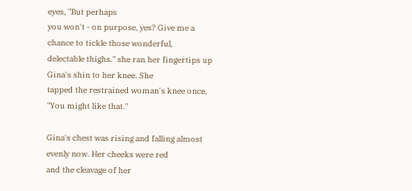eyes, "But perhaps
you won't - on purpose, yes? Give me a chance to tickle those wonderful,
delectable thighs." she ran her fingertips up Gina's shin to her knee. She
tapped the restrained woman's knee once, "You might like that."

Gina's chest was rising and falling almost evenly now. Her cheeks were red
and the cleavage of her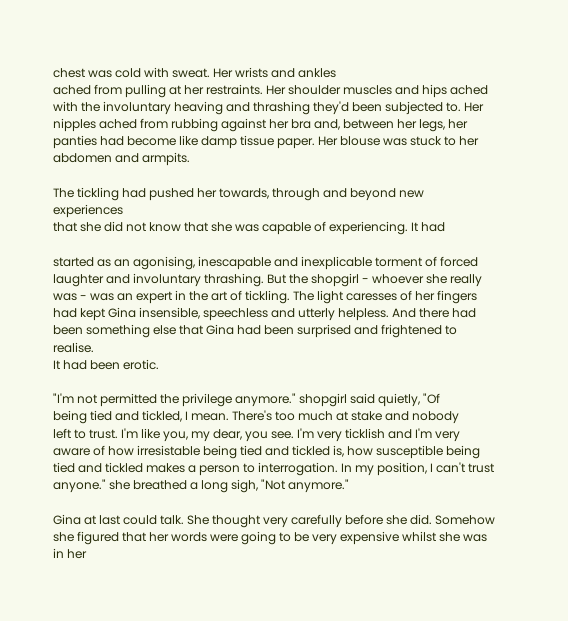chest was cold with sweat. Her wrists and ankles
ached from pulling at her restraints. Her shoulder muscles and hips ached
with the involuntary heaving and thrashing they'd been subjected to. Her
nipples ached from rubbing against her bra and, between her legs, her
panties had become like damp tissue paper. Her blouse was stuck to her
abdomen and armpits.

The tickling had pushed her towards, through and beyond new experiences
that she did not know that she was capable of experiencing. It had

started as an agonising, inescapable and inexplicable torment of forced
laughter and involuntary thrashing. But the shopgirl - whoever she really
was - was an expert in the art of tickling. The light caresses of her fingers
had kept Gina insensible, speechless and utterly helpless. And there had
been something else that Gina had been surprised and frightened to realise.
It had been erotic.

"I'm not permitted the privilege anymore." shopgirl said quietly, "Of
being tied and tickled, I mean. There's too much at stake and nobody
left to trust. I'm like you, my dear, you see. I'm very ticklish and I'm very
aware of how irresistable being tied and tickled is, how susceptible being
tied and tickled makes a person to interrogation. In my position, I can't trust
anyone." she breathed a long sigh, "Not anymore."

Gina at last could talk. She thought very carefully before she did. Somehow
she figured that her words were going to be very expensive whilst she was
in her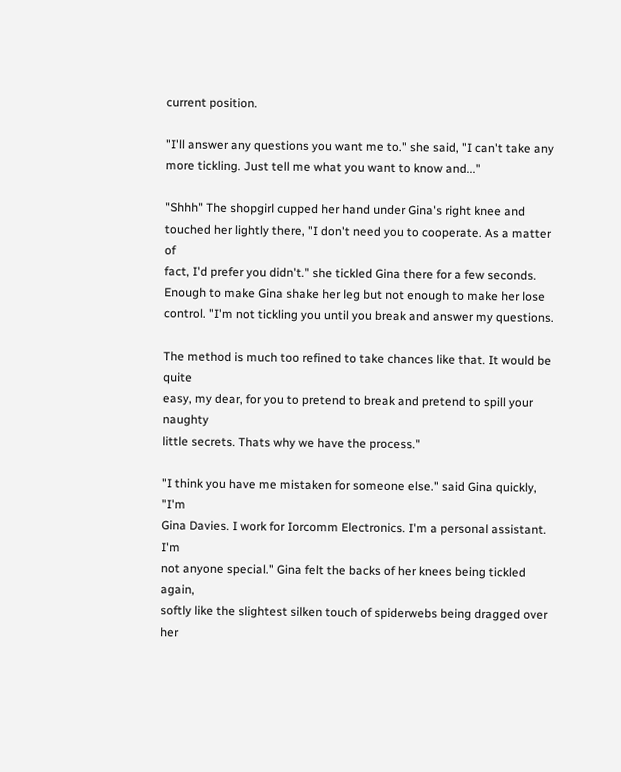current position.

"I'll answer any questions you want me to." she said, "I can't take any
more tickling. Just tell me what you want to know and..."

"Shhh" The shopgirl cupped her hand under Gina's right knee and
touched her lightly there, "I don't need you to cooperate. As a matter of
fact, I'd prefer you didn't." she tickled Gina there for a few seconds.
Enough to make Gina shake her leg but not enough to make her lose
control. "I'm not tickling you until you break and answer my questions.

The method is much too refined to take chances like that. It would be quite
easy, my dear, for you to pretend to break and pretend to spill your naughty
little secrets. Thats why we have the process."

"I think you have me mistaken for someone else." said Gina quickly, "I'm
Gina Davies. I work for Iorcomm Electronics. I'm a personal assistant. I'm
not anyone special." Gina felt the backs of her knees being tickled again,
softly like the slightest silken touch of spiderwebs being dragged over her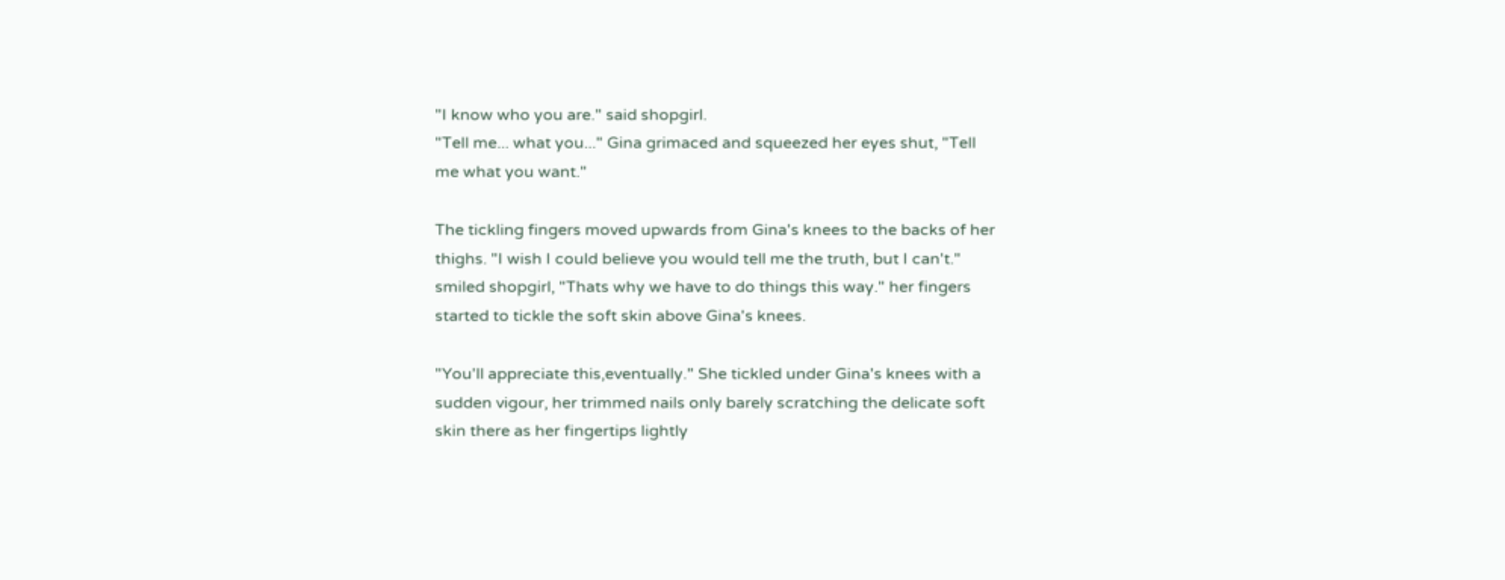"I know who you are." said shopgirl.
"Tell me... what you..." Gina grimaced and squeezed her eyes shut, "Tell
me what you want."

The tickling fingers moved upwards from Gina's knees to the backs of her
thighs. "I wish I could believe you would tell me the truth, but I can't."
smiled shopgirl, "Thats why we have to do things this way." her fingers
started to tickle the soft skin above Gina's knees.

"You'll appreciate this,eventually." She tickled under Gina's knees with a
sudden vigour, her trimmed nails only barely scratching the delicate soft
skin there as her fingertips lightly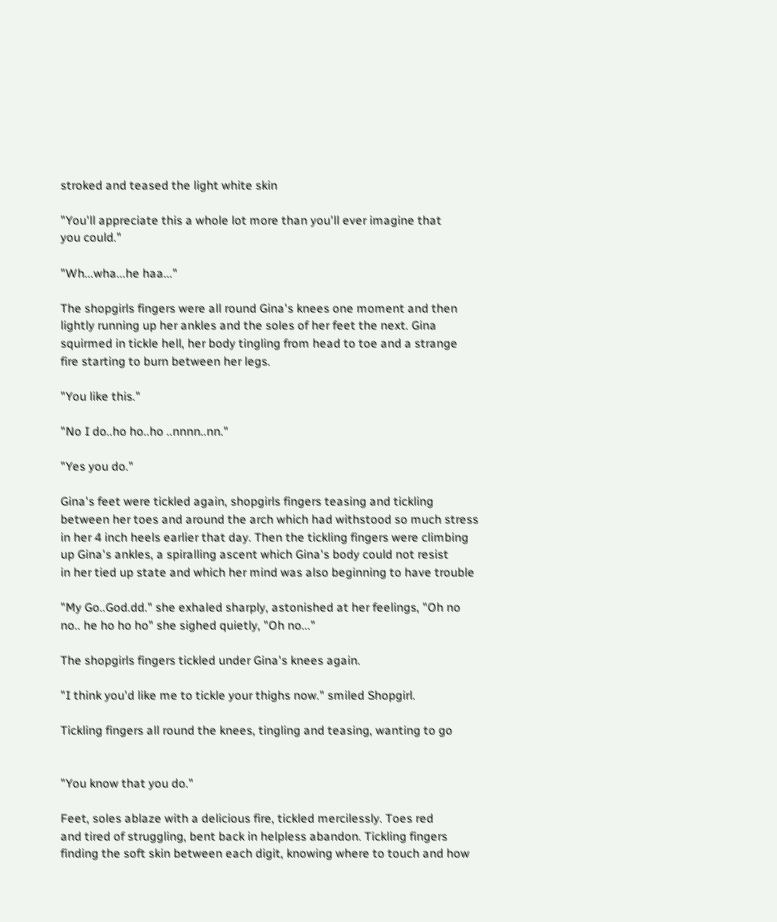stroked and teased the light white skin

"You'll appreciate this a whole lot more than you'll ever imagine that
you could."

"Wh...wha...he haa..."

The shopgirls fingers were all round Gina's knees one moment and then
lightly running up her ankles and the soles of her feet the next. Gina
squirmed in tickle hell, her body tingling from head to toe and a strange
fire starting to burn between her legs.

"You like this."

"No I do..ho ho..ho ..nnnn..nn."

"Yes you do."

Gina's feet were tickled again, shopgirls fingers teasing and tickling
between her toes and around the arch which had withstood so much stress
in her 4 inch heels earlier that day. Then the tickling fingers were climbing
up Gina's ankles, a spiralling ascent which Gina's body could not resist
in her tied up state and which her mind was also beginning to have trouble

"My Go..God.dd." she exhaled sharply, astonished at her feelings, "Oh no
no.. he ho ho ho" she sighed quietly, "Oh no..."

The shopgirls fingers tickled under Gina's knees again.

"I think you'd like me to tickle your thighs now." smiled Shopgirl.

Tickling fingers all round the knees, tingling and teasing, wanting to go


"You know that you do."

Feet, soles ablaze with a delicious fire, tickled mercilessly. Toes red
and tired of struggling, bent back in helpless abandon. Tickling fingers
finding the soft skin between each digit, knowing where to touch and how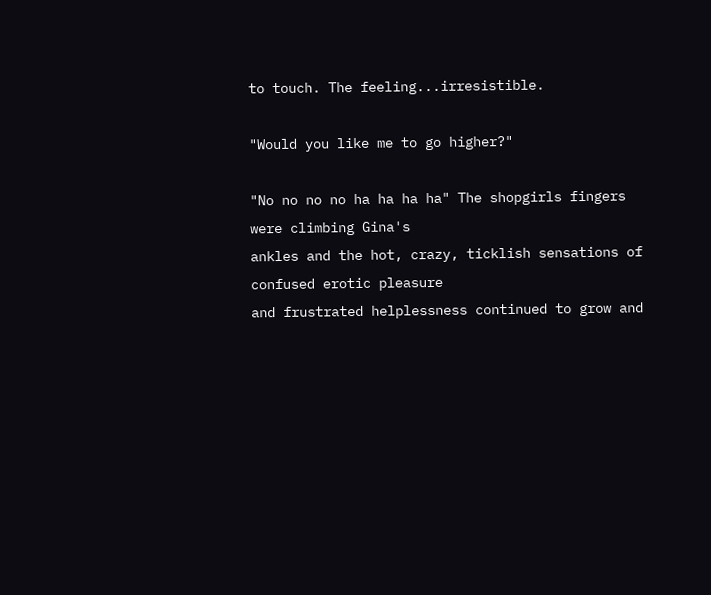to touch. The feeling...irresistible.

"Would you like me to go higher?"

"No no no no ha ha ha ha" The shopgirls fingers were climbing Gina's
ankles and the hot, crazy, ticklish sensations of confused erotic pleasure
and frustrated helplessness continued to grow and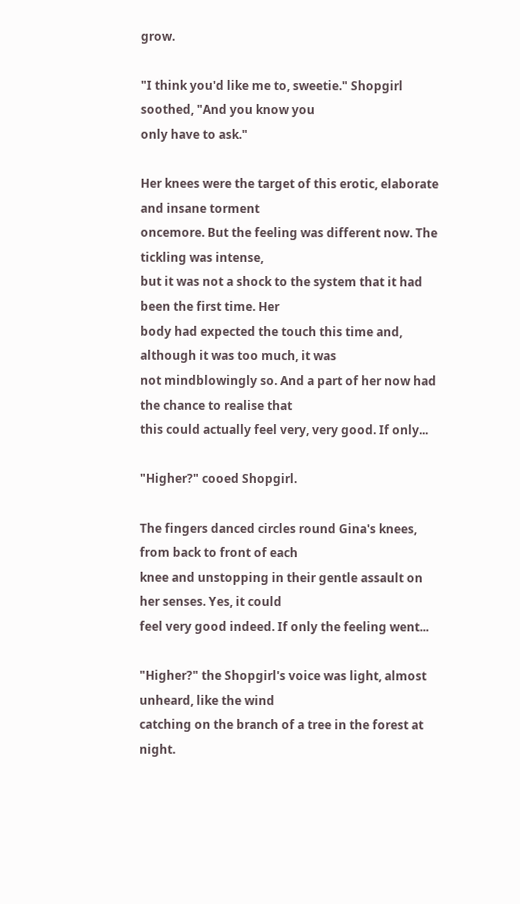grow.

"I think you'd like me to, sweetie." Shopgirl soothed, "And you know you
only have to ask."

Her knees were the target of this erotic, elaborate and insane torment
oncemore. But the feeling was different now. The tickling was intense,
but it was not a shock to the system that it had been the first time. Her
body had expected the touch this time and, although it was too much, it was
not mindblowingly so. And a part of her now had the chance to realise that
this could actually feel very, very good. If only...

"Higher?" cooed Shopgirl.

The fingers danced circles round Gina's knees, from back to front of each
knee and unstopping in their gentle assault on her senses. Yes, it could
feel very good indeed. If only the feeling went...

"Higher?" the Shopgirl's voice was light, almost unheard, like the wind
catching on the branch of a tree in the forest at night.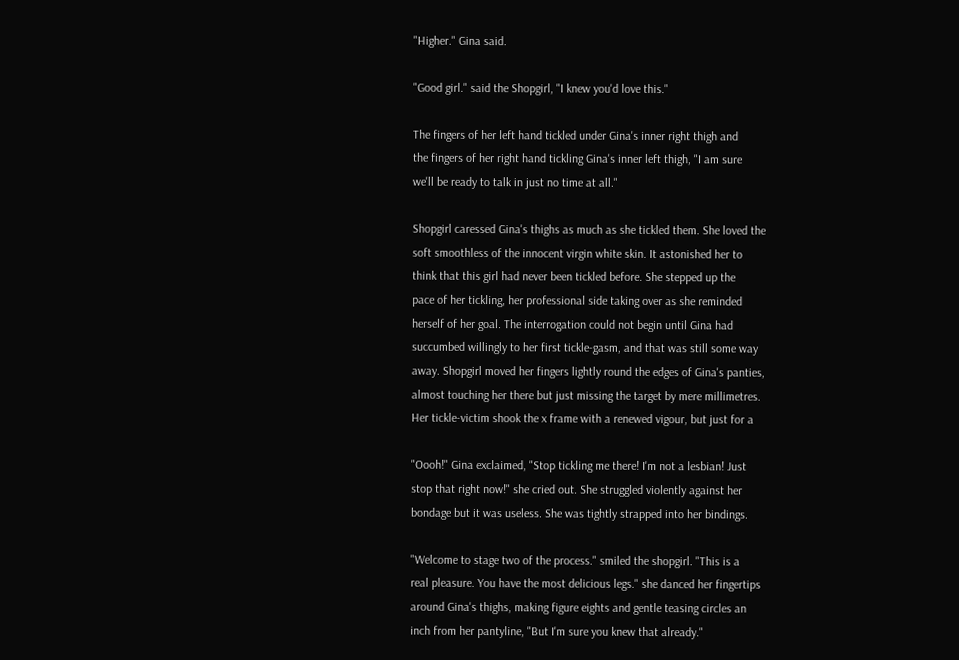"Higher." Gina said.

"Good girl." said the Shopgirl, "I knew you'd love this."

The fingers of her left hand tickled under Gina's inner right thigh and
the fingers of her right hand tickling Gina's inner left thigh, "I am sure
we'll be ready to talk in just no time at all."

Shopgirl caressed Gina's thighs as much as she tickled them. She loved the
soft smoothless of the innocent virgin white skin. It astonished her to
think that this girl had never been tickled before. She stepped up the
pace of her tickling, her professional side taking over as she reminded
herself of her goal. The interrogation could not begin until Gina had
succumbed willingly to her first tickle-gasm, and that was still some way
away. Shopgirl moved her fingers lightly round the edges of Gina's panties,
almost touching her there but just missing the target by mere millimetres.
Her tickle-victim shook the x frame with a renewed vigour, but just for a

"Oooh!" Gina exclaimed, "Stop tickling me there! I'm not a lesbian! Just
stop that right now!" she cried out. She struggled violently against her
bondage but it was useless. She was tightly strapped into her bindings.

"Welcome to stage two of the process." smiled the shopgirl. "This is a
real pleasure. You have the most delicious legs." she danced her fingertips
around Gina's thighs, making figure eights and gentle teasing circles an
inch from her pantyline, "But I'm sure you knew that already."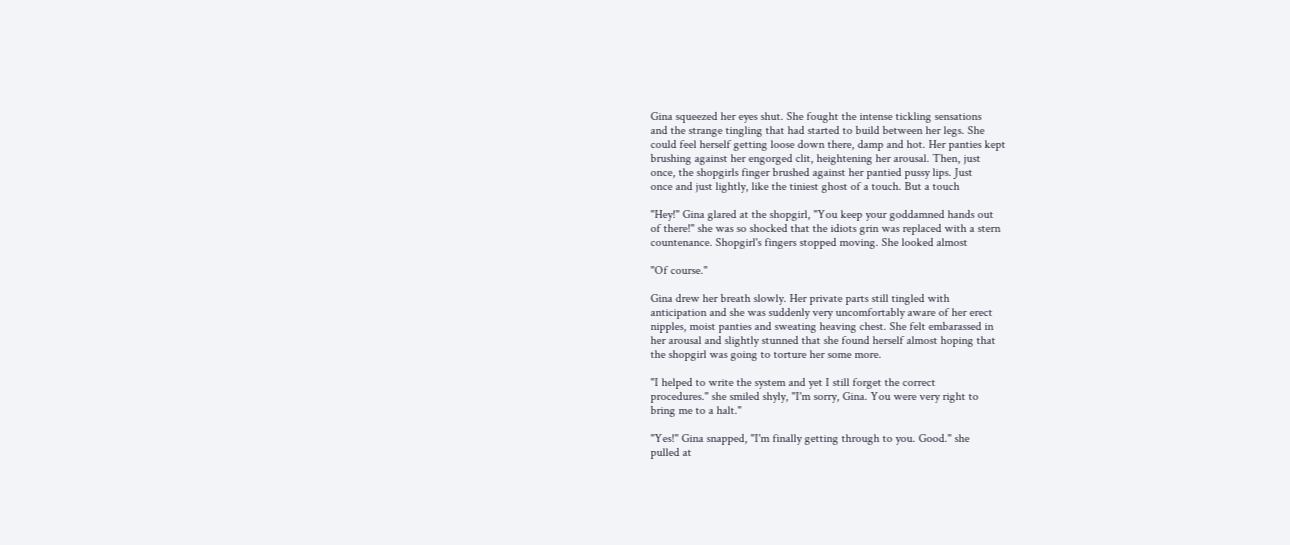Gina squeezed her eyes shut. She fought the intense tickling sensations
and the strange tingling that had started to build between her legs. She
could feel herself getting loose down there, damp and hot. Her panties kept
brushing against her engorged clit, heightening her arousal. Then, just
once, the shopgirls finger brushed against her pantied pussy lips. Just
once and just lightly, like the tiniest ghost of a touch. But a touch

"Hey!" Gina glared at the shopgirl, "You keep your goddamned hands out
of there!" she was so shocked that the idiots grin was replaced with a stern
countenance. Shopgirl's fingers stopped moving. She looked almost

"Of course."

Gina drew her breath slowly. Her private parts still tingled with
anticipation and she was suddenly very uncomfortably aware of her erect
nipples, moist panties and sweating heaving chest. She felt embarassed in
her arousal and slightly stunned that she found herself almost hoping that
the shopgirl was going to torture her some more.

"I helped to write the system and yet I still forget the correct
procedures." she smiled shyly, "I'm sorry, Gina. You were very right to
bring me to a halt."

"Yes!" Gina snapped, "I'm finally getting through to you. Good." she
pulled at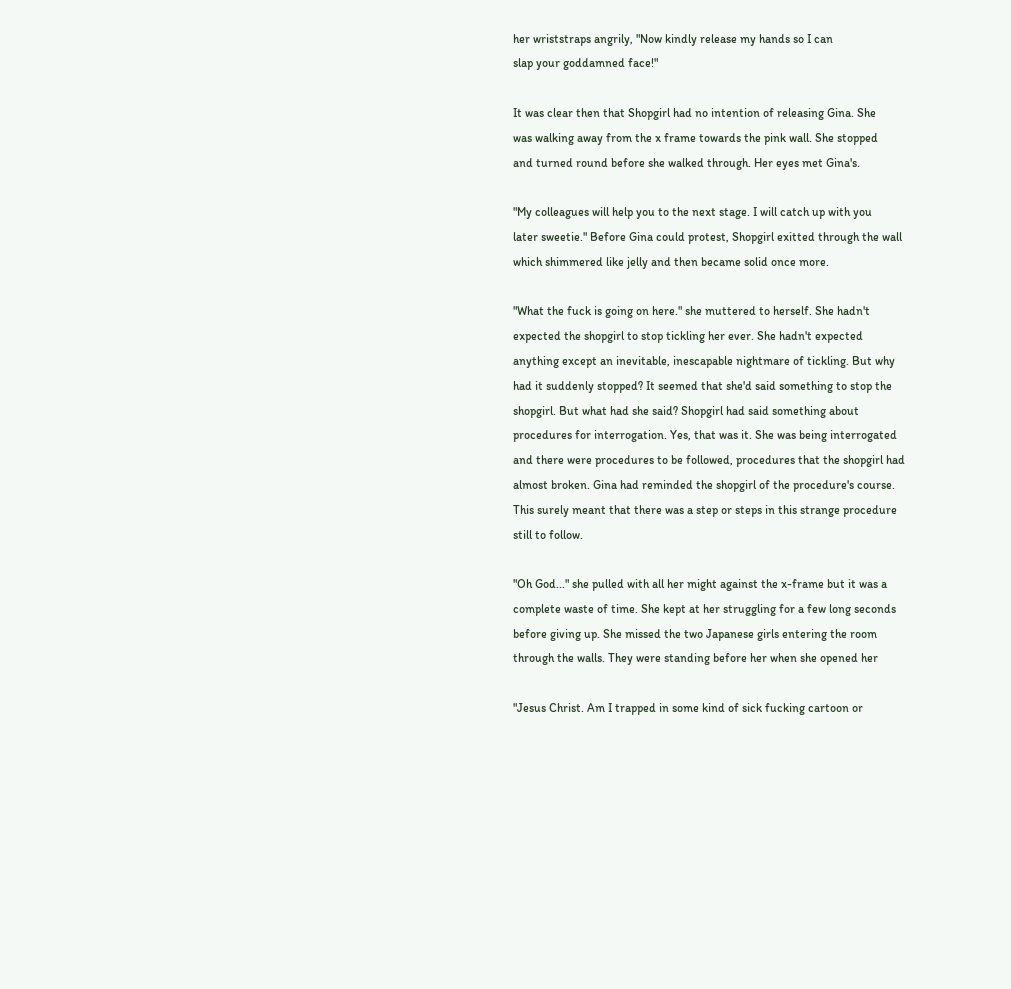her wriststraps angrily, "Now kindly release my hands so I can
slap your goddamned face!"

It was clear then that Shopgirl had no intention of releasing Gina. She
was walking away from the x frame towards the pink wall. She stopped
and turned round before she walked through. Her eyes met Gina's.

"My colleagues will help you to the next stage. I will catch up with you
later sweetie." Before Gina could protest, Shopgirl exitted through the wall
which shimmered like jelly and then became solid once more.

"What the fuck is going on here." she muttered to herself. She hadn't
expected the shopgirl to stop tickling her ever. She hadn't expected
anything except an inevitable, inescapable nightmare of tickling. But why
had it suddenly stopped? It seemed that she'd said something to stop the
shopgirl. But what had she said? Shopgirl had said something about
procedures for interrogation. Yes, that was it. She was being interrogated
and there were procedures to be followed, procedures that the shopgirl had
almost broken. Gina had reminded the shopgirl of the procedure's course.
This surely meant that there was a step or steps in this strange procedure
still to follow.

"Oh God..." she pulled with all her might against the x-frame but it was a
complete waste of time. She kept at her struggling for a few long seconds
before giving up. She missed the two Japanese girls entering the room
through the walls. They were standing before her when she opened her

"Jesus Christ. Am I trapped in some kind of sick fucking cartoon or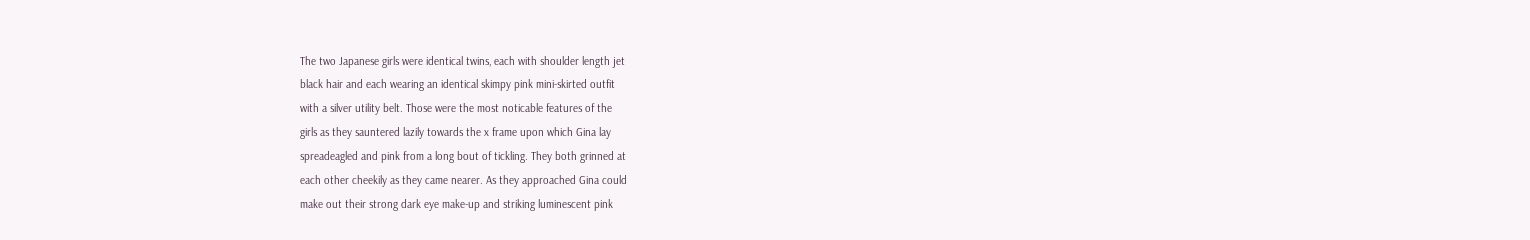The two Japanese girls were identical twins, each with shoulder length jet
black hair and each wearing an identical skimpy pink mini-skirted outfit
with a silver utility belt. Those were the most noticable features of the
girls as they sauntered lazily towards the x frame upon which Gina lay
spreadeagled and pink from a long bout of tickling. They both grinned at
each other cheekily as they came nearer. As they approached Gina could
make out their strong dark eye make-up and striking luminescent pink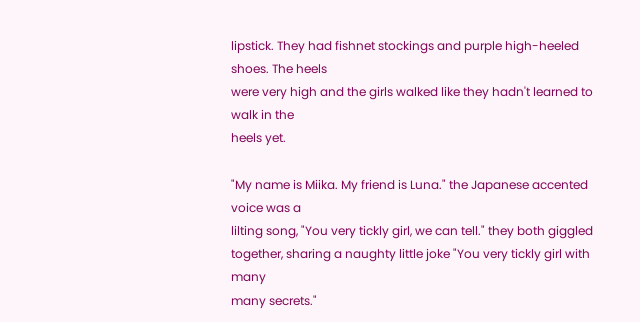lipstick. They had fishnet stockings and purple high-heeled shoes. The heels
were very high and the girls walked like they hadn't learned to walk in the
heels yet.

"My name is Miika. My friend is Luna." the Japanese accented voice was a
lilting song, "You very tickly girl, we can tell." they both giggled
together, sharing a naughty little joke "You very tickly girl with many
many secrets."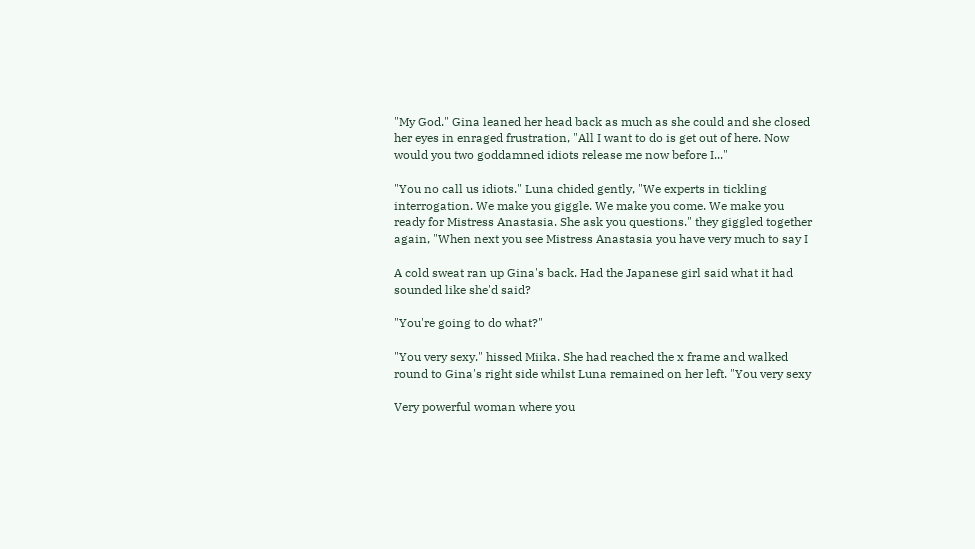"My God." Gina leaned her head back as much as she could and she closed
her eyes in enraged frustration, "All I want to do is get out of here. Now
would you two goddamned idiots release me now before I..."

"You no call us idiots." Luna chided gently, "We experts in tickling
interrogation. We make you giggle. We make you come. We make you
ready for Mistress Anastasia. She ask you questions." they giggled together
again, "When next you see Mistress Anastasia you have very much to say I

A cold sweat ran up Gina's back. Had the Japanese girl said what it had
sounded like she'd said?

"You're going to do what?"

"You very sexy." hissed Miika. She had reached the x frame and walked
round to Gina's right side whilst Luna remained on her left. "You very sexy

Very powerful woman where you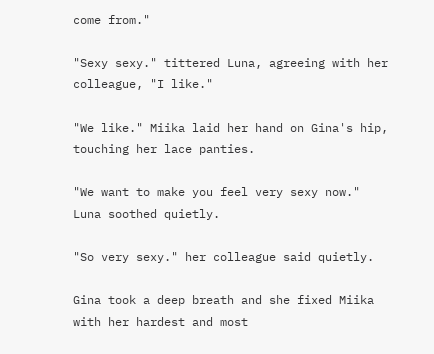come from."

"Sexy sexy." tittered Luna, agreeing with her colleague, "I like."

"We like." Miika laid her hand on Gina's hip, touching her lace panties.

"We want to make you feel very sexy now." Luna soothed quietly.

"So very sexy." her colleague said quietly.

Gina took a deep breath and she fixed Miika with her hardest and most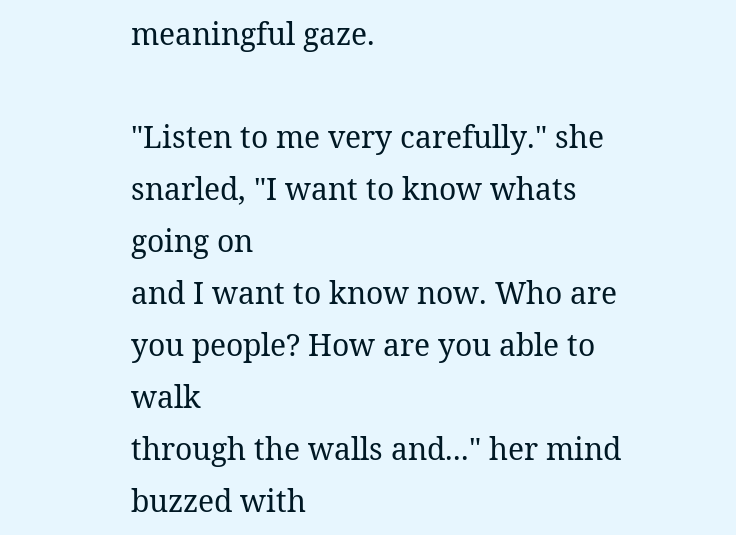meaningful gaze.

"Listen to me very carefully." she snarled, "I want to know whats going on
and I want to know now. Who are you people? How are you able to walk
through the walls and..." her mind buzzed with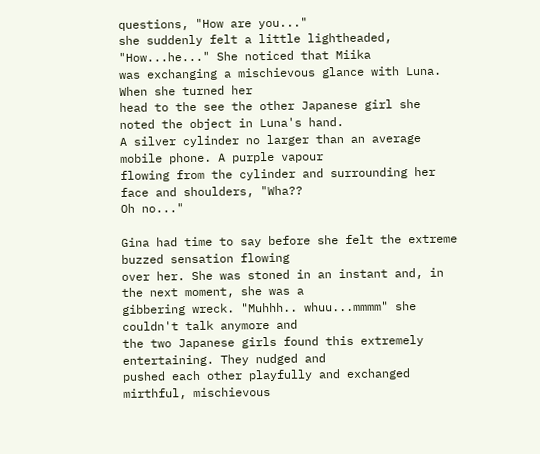questions, "How are you..."
she suddenly felt a little lightheaded, "How...he..." She noticed that Miika
was exchanging a mischievous glance with Luna. When she turned her
head to the see the other Japanese girl she noted the object in Luna's hand.
A silver cylinder no larger than an average mobile phone. A purple vapour
flowing from the cylinder and surrounding her face and shoulders, "Wha??
Oh no..."

Gina had time to say before she felt the extreme buzzed sensation flowing
over her. She was stoned in an instant and, in the next moment, she was a
gibbering wreck. "Muhhh.. whuu...mmmm" she couldn't talk anymore and
the two Japanese girls found this extremely entertaining. They nudged and
pushed each other playfully and exchanged mirthful, mischievous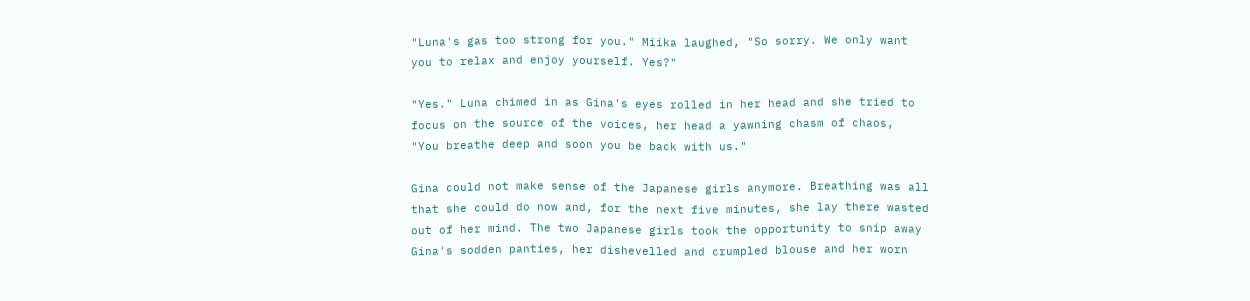"Luna's gas too strong for you." Miika laughed, "So sorry. We only want
you to relax and enjoy yourself. Yes?"

"Yes." Luna chimed in as Gina's eyes rolled in her head and she tried to
focus on the source of the voices, her head a yawning chasm of chaos,
"You breathe deep and soon you be back with us."

Gina could not make sense of the Japanese girls anymore. Breathing was all
that she could do now and, for the next five minutes, she lay there wasted
out of her mind. The two Japanese girls took the opportunity to snip away
Gina's sodden panties, her dishevelled and crumpled blouse and her worn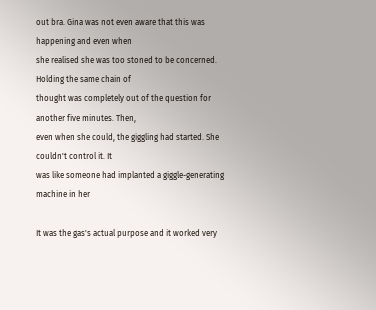out bra. Gina was not even aware that this was happening and even when
she realised she was too stoned to be concerned. Holding the same chain of
thought was completely out of the question for another five minutes. Then,
even when she could, the giggling had started. She couldn't control it. It
was like someone had implanted a giggle-generating machine in her

It was the gas's actual purpose and it worked very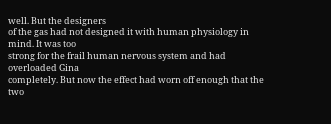well. But the designers
of the gas had not designed it with human physiology in mind. It was too
strong for the frail human nervous system and had overloaded Gina
completely. But now the effect had worn off enough that the two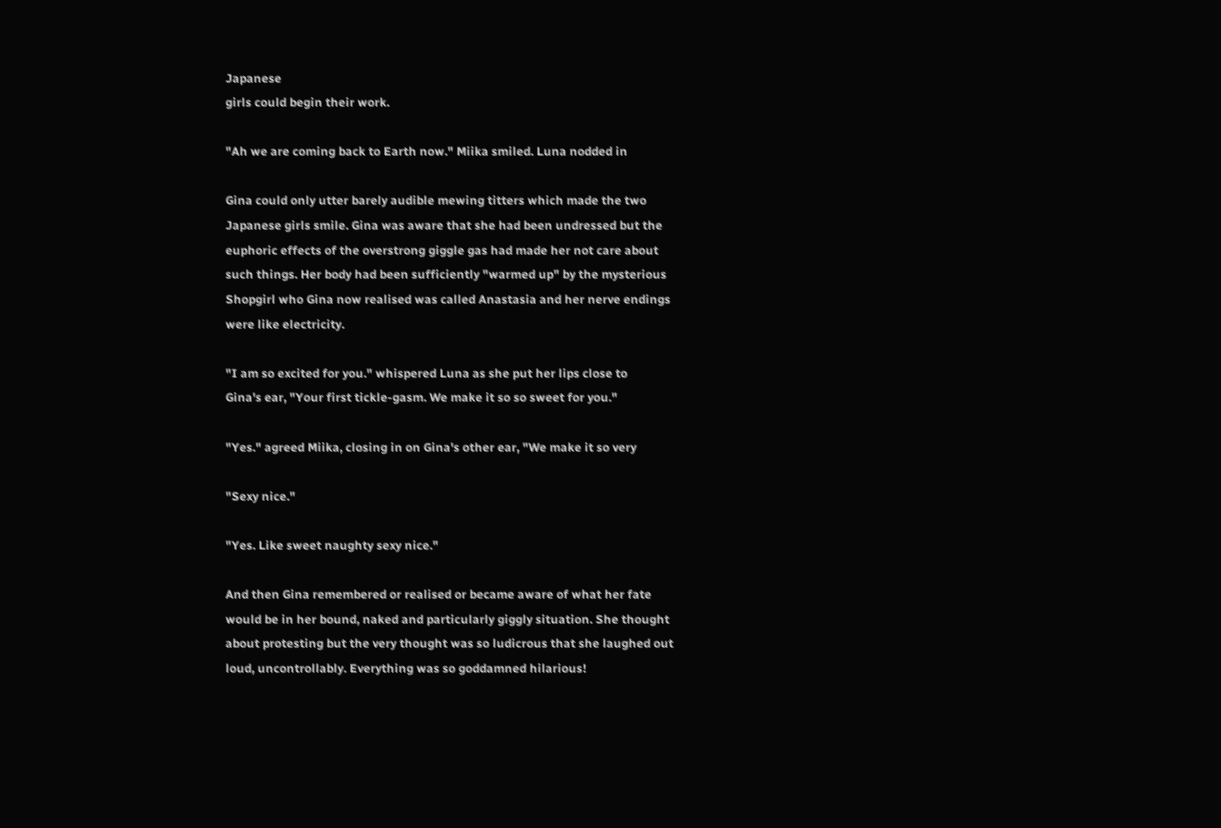Japanese
girls could begin their work.

"Ah we are coming back to Earth now." Miika smiled. Luna nodded in

Gina could only utter barely audible mewing titters which made the two
Japanese girls smile. Gina was aware that she had been undressed but the
euphoric effects of the overstrong giggle gas had made her not care about
such things. Her body had been sufficiently "warmed up" by the mysterious
Shopgirl who Gina now realised was called Anastasia and her nerve endings
were like electricity.

"I am so excited for you." whispered Luna as she put her lips close to
Gina's ear, "Your first tickle-gasm. We make it so so sweet for you."

"Yes." agreed Miika, closing in on Gina's other ear, "We make it so very

"Sexy nice."

"Yes. Like sweet naughty sexy nice."

And then Gina remembered or realised or became aware of what her fate
would be in her bound, naked and particularly giggly situation. She thought
about protesting but the very thought was so ludicrous that she laughed out
loud, uncontrollably. Everything was so goddamned hilarious!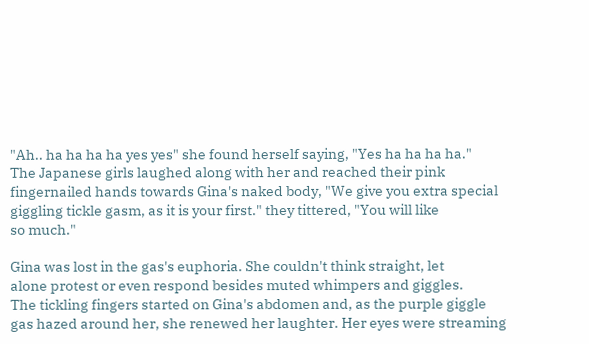"Ah.. ha ha ha ha yes yes" she found herself saying, "Yes ha ha ha ha."
The Japanese girls laughed along with her and reached their pink
fingernailed hands towards Gina's naked body, "We give you extra special
giggling tickle gasm, as it is your first." they tittered, "You will like
so much."

Gina was lost in the gas's euphoria. She couldn't think straight, let
alone protest or even respond besides muted whimpers and giggles.
The tickling fingers started on Gina's abdomen and, as the purple giggle
gas hazed around her, she renewed her laughter. Her eyes were streaming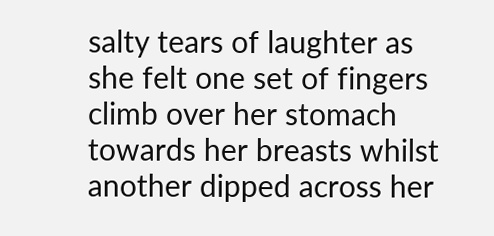salty tears of laughter as she felt one set of fingers climb over her stomach
towards her breasts whilst another dipped across her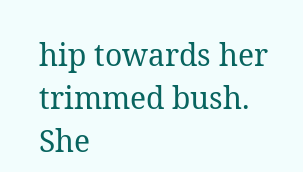hip towards her
trimmed bush. She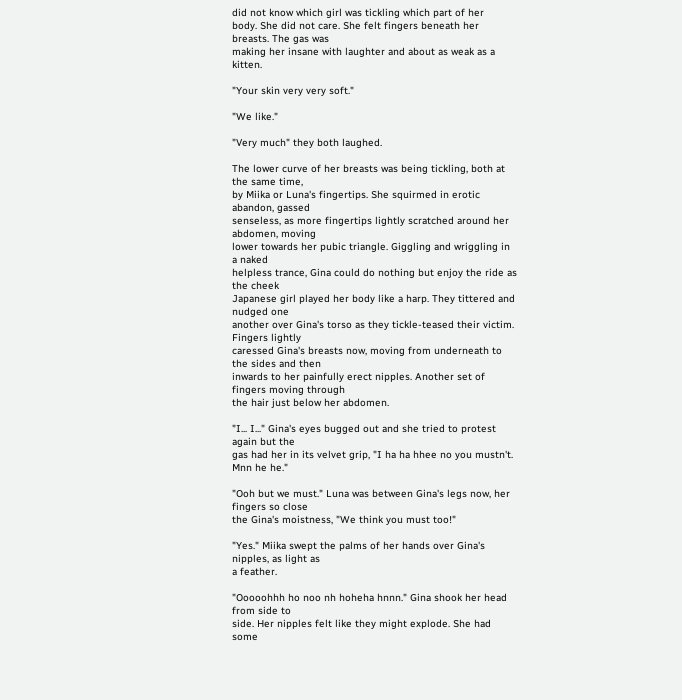did not know which girl was tickling which part of her
body. She did not care. She felt fingers beneath her breasts. The gas was
making her insane with laughter and about as weak as a kitten.

"Your skin very very soft."

"We like."

"Very much" they both laughed.

The lower curve of her breasts was being tickling, both at the same time,
by Miika or Luna's fingertips. She squirmed in erotic abandon, gassed
senseless, as more fingertips lightly scratched around her abdomen, moving
lower towards her pubic triangle. Giggling and wriggling in a naked
helpless trance, Gina could do nothing but enjoy the ride as the cheek
Japanese girl played her body like a harp. They tittered and nudged one
another over Gina's torso as they tickle-teased their victim. Fingers lightly
caressed Gina's breasts now, moving from underneath to the sides and then
inwards to her painfully erect nipples. Another set of fingers moving through
the hair just below her abdomen.

"I... I..." Gina's eyes bugged out and she tried to protest again but the
gas had her in its velvet grip, "I ha ha hhee no you mustn't. Mnn he he."

"Ooh but we must." Luna was between Gina's legs now, her fingers so close
the Gina's moistness, "We think you must too!"

"Yes." Miika swept the palms of her hands over Gina's nipples, as light as
a feather.

"Ooooohhh ho noo nh hoheha hnnn." Gina shook her head from side to
side. Her nipples felt like they might explode. She had some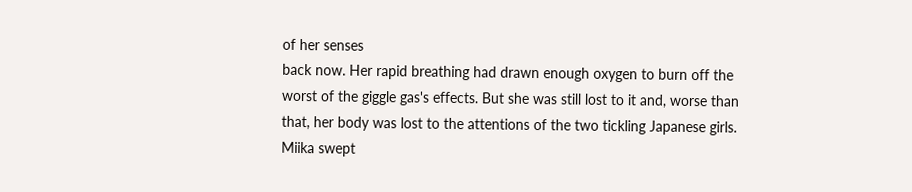of her senses
back now. Her rapid breathing had drawn enough oxygen to burn off the
worst of the giggle gas's effects. But she was still lost to it and, worse than
that, her body was lost to the attentions of the two tickling Japanese girls.
Miika swept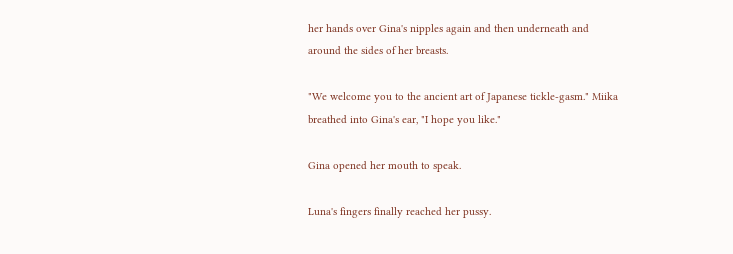her hands over Gina's nipples again and then underneath and
around the sides of her breasts.

"We welcome you to the ancient art of Japanese tickle-gasm." Miika
breathed into Gina's ear, "I hope you like."

Gina opened her mouth to speak.

Luna's fingers finally reached her pussy.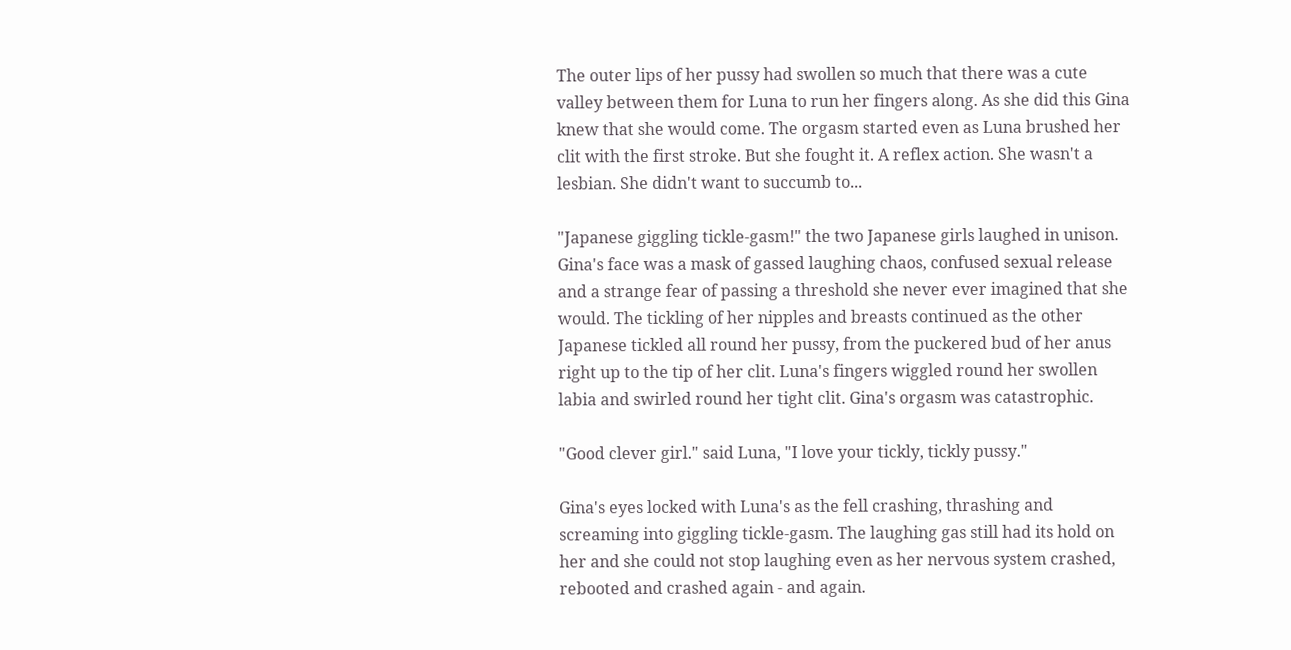The outer lips of her pussy had swollen so much that there was a cute
valley between them for Luna to run her fingers along. As she did this Gina
knew that she would come. The orgasm started even as Luna brushed her
clit with the first stroke. But she fought it. A reflex action. She wasn't a
lesbian. She didn't want to succumb to...

"Japanese giggling tickle-gasm!" the two Japanese girls laughed in unison.
Gina's face was a mask of gassed laughing chaos, confused sexual release
and a strange fear of passing a threshold she never ever imagined that she
would. The tickling of her nipples and breasts continued as the other
Japanese tickled all round her pussy, from the puckered bud of her anus
right up to the tip of her clit. Luna's fingers wiggled round her swollen
labia and swirled round her tight clit. Gina's orgasm was catastrophic.

"Good clever girl." said Luna, "I love your tickly, tickly pussy."

Gina's eyes locked with Luna's as the fell crashing, thrashing and
screaming into giggling tickle-gasm. The laughing gas still had its hold on
her and she could not stop laughing even as her nervous system crashed,
rebooted and crashed again - and again.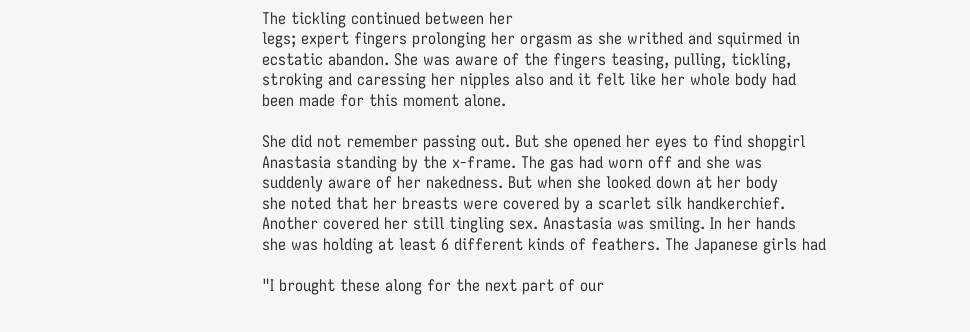The tickling continued between her
legs; expert fingers prolonging her orgasm as she writhed and squirmed in
ecstatic abandon. She was aware of the fingers teasing, pulling, tickling,
stroking and caressing her nipples also and it felt like her whole body had
been made for this moment alone.

She did not remember passing out. But she opened her eyes to find shopgirl
Anastasia standing by the x-frame. The gas had worn off and she was
suddenly aware of her nakedness. But when she looked down at her body
she noted that her breasts were covered by a scarlet silk handkerchief.
Another covered her still tingling sex. Anastasia was smiling. In her hands
she was holding at least 6 different kinds of feathers. The Japanese girls had

"I brought these along for the next part of our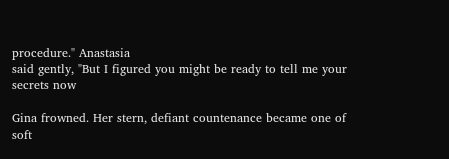procedure." Anastasia
said gently, "But I figured you might be ready to tell me your secrets now

Gina frowned. Her stern, defiant countenance became one of soft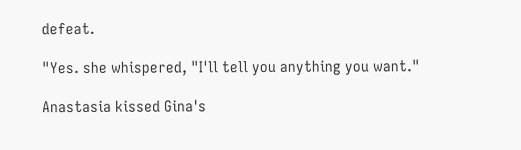defeat.

"Yes. she whispered, "I'll tell you anything you want."

Anastasia kissed Gina's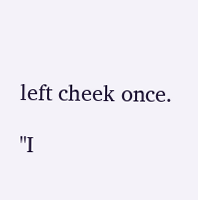left cheek once.

"I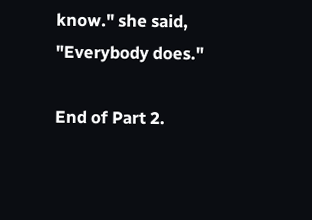know." she said, "Everybody does."

End of Part 2.